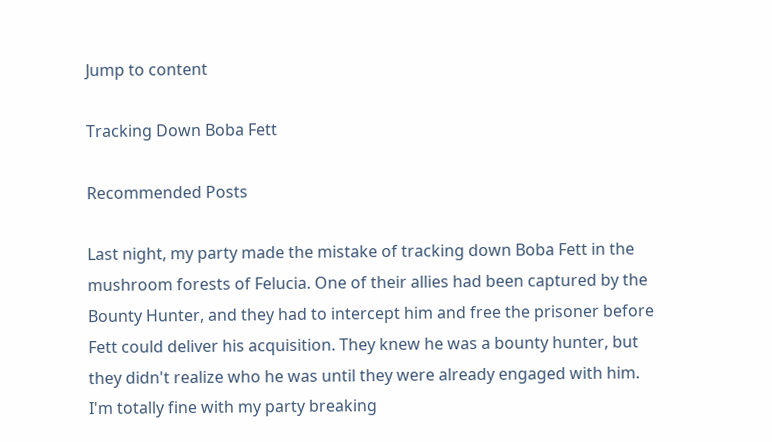Jump to content

Tracking Down Boba Fett

Recommended Posts

Last night, my party made the mistake of tracking down Boba Fett in the mushroom forests of Felucia. One of their allies had been captured by the Bounty Hunter, and they had to intercept him and free the prisoner before Fett could deliver his acquisition. They knew he was a bounty hunter, but they didn't realize who he was until they were already engaged with him. I'm totally fine with my party breaking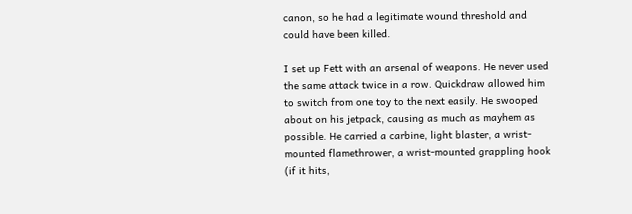canon, so he had a legitimate wound threshold and could have been killed.

I set up Fett with an arsenal of weapons. He never used the same attack twice in a row. Quickdraw allowed him to switch from one toy to the next easily. He swooped about on his jetpack, causing as much as mayhem as possible. He carried a carbine, light blaster, a wrist-mounted flamethrower, a wrist-mounted grappling hook (if it hits,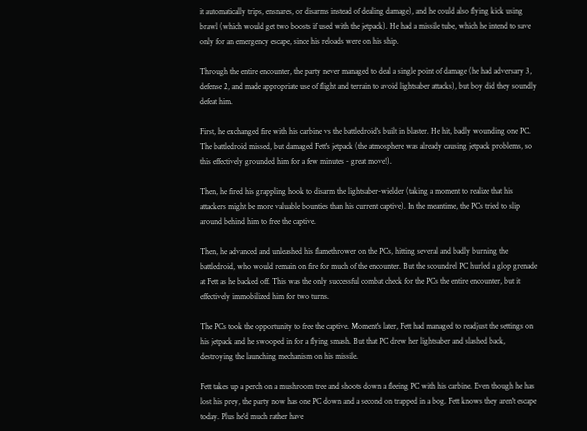it automatically trips, ensnares, or disarms instead of dealing damage), and he could also flying kick using brawl (which would get two boosts if used with the jetpack). He had a missile tube, which he intend to save only for an emergency escape, since his reloads were on his ship.

Through the entire encounter, the party never managed to deal a single point of damage (he had adversary 3, defense 2, and made appropriate use of flight and terrain to avoid lightsaber attacks), but boy did they soundly defeat him.

First, he exchanged fire with his carbine vs the battledroid's built in blaster. He hit, badly wounding one PC. The battledroid missed, but damaged Fett's jetpack (the atmosphere was already causing jetpack problems, so this effectively grounded him for a few minutes - great move!).

Then, he fired his grappling hook to disarm the lightsaber-wielder (taking a moment to realize that his attackers might be more valuable bounties than his current captive). In the meantime, the PCs tried to slip around behind him to free the captive.

Then, he advanced and unleashed his flamethrower on the PCs, hitting several and badly burning the battledroid, who would remain on fire for much of the encounter. But the scoundrel PC hurled a glop grenade at Fett as he backed off. This was the only successful combat check for the PCs the entire encounter, but it effectively immobilized him for two turns.

The PCs took the opportunity to free the captive. Moment's later, Fett had managed to readjust the settings on his jetpack and he swooped in for a flying smash. But that PC drew her lightsaber and slashed back, destroying the launching mechanism on his missile.

Fett takes up a perch on a mushroom tree and shoots down a fleeing PC with his carbine. Even though he has lost his prey, the party now has one PC down and a second on trapped in a bog. Fett knows they aren't escape today. Plus he'd much rather have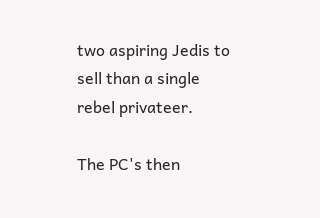two aspiring Jedis to sell than a single rebel privateer.

The PC's then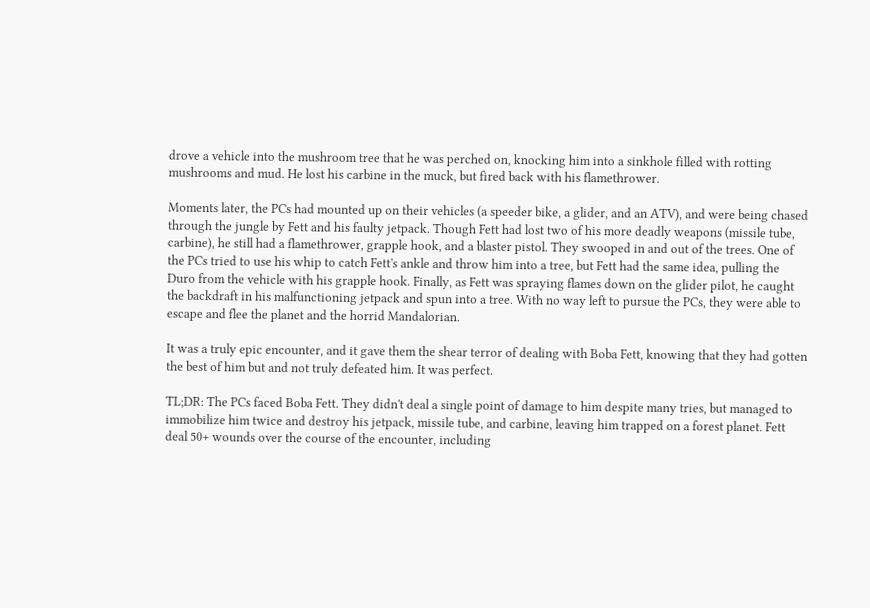drove a vehicle into the mushroom tree that he was perched on, knocking him into a sinkhole filled with rotting mushrooms and mud. He lost his carbine in the muck, but fired back with his flamethrower.

Moments later, the PCs had mounted up on their vehicles (a speeder bike, a glider, and an ATV), and were being chased through the jungle by Fett and his faulty jetpack. Though Fett had lost two of his more deadly weapons (missile tube, carbine), he still had a flamethrower, grapple hook, and a blaster pistol. They swooped in and out of the trees. One of the PCs tried to use his whip to catch Fett's ankle and throw him into a tree, but Fett had the same idea, pulling the Duro from the vehicle with his grapple hook. Finally, as Fett was spraying flames down on the glider pilot, he caught the backdraft in his malfunctioning jetpack and spun into a tree. With no way left to pursue the PCs, they were able to escape and flee the planet and the horrid Mandalorian.

It was a truly epic encounter, and it gave them the shear terror of dealing with Boba Fett, knowing that they had gotten the best of him but and not truly defeated him. It was perfect.

TL;DR: The PCs faced Boba Fett. They didn't deal a single point of damage to him despite many tries, but managed to immobilize him twice and destroy his jetpack, missile tube, and carbine, leaving him trapped on a forest planet. Fett deal 50+ wounds over the course of the encounter, including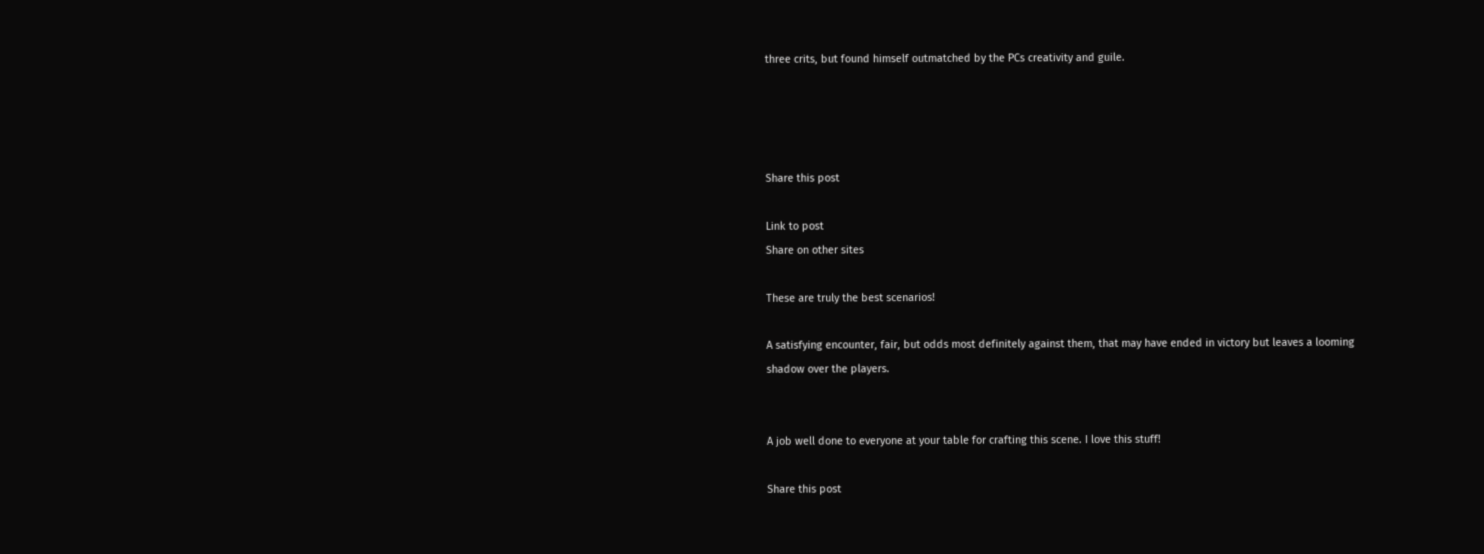three crits, but found himself outmatched by the PCs creativity and guile.




Share this post

Link to post
Share on other sites

These are truly the best scenarios!

A satisfying encounter, fair, but odds most definitely against them, that may have ended in victory but leaves a looming shadow over the players.


A job well done to everyone at your table for crafting this scene. I love this stuff!

Share this post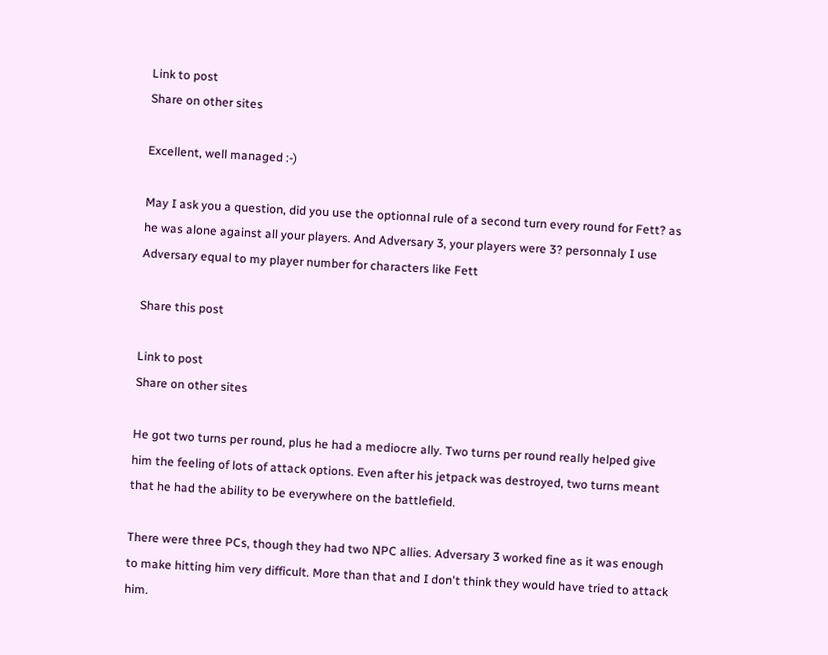Link to post
Share on other sites

Excellent, well managed :-)

May I ask you a question, did you use the optionnal rule of a second turn every round for Fett? as he was alone against all your players. And Adversary 3, your players were 3? personnaly I use Adversary equal to my player number for characters like Fett

Share this post

Link to post
Share on other sites

He got two turns per round, plus he had a mediocre ally. Two turns per round really helped give him the feeling of lots of attack options. Even after his jetpack was destroyed, two turns meant that he had the ability to be everywhere on the battlefield.

There were three PCs, though they had two NPC allies. Adversary 3 worked fine as it was enough to make hitting him very difficult. More than that and I don't think they would have tried to attack him.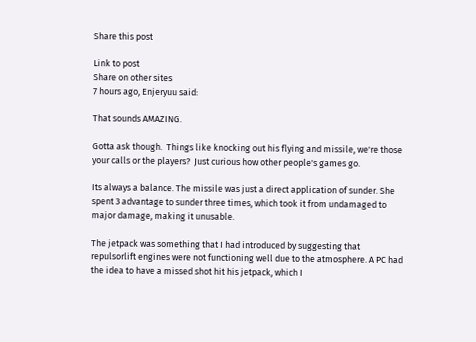Share this post

Link to post
Share on other sites
7 hours ago, Enjeryuu said:

That sounds AMAZING.

Gotta ask though.  Things like knocking out his flying and missile, we're those your calls or the players?  Just curious how other people's games go.

Its always a balance. The missile was just a direct application of sunder. She spent 3 advantage to sunder three times, which took it from undamaged to major damage, making it unusable.

The jetpack was something that I had introduced by suggesting that repulsorlift engines were not functioning well due to the atmosphere. A PC had the idea to have a missed shot hit his jetpack, which I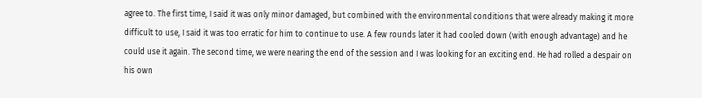agree to. The first time, I said it was only minor damaged, but combined with the environmental conditions that were already making it more difficult to use, I said it was too erratic for him to continue to use. A few rounds later it had cooled down (with enough advantage) and he could use it again. The second time, we were nearing the end of the session and I was looking for an exciting end. He had rolled a despair on his own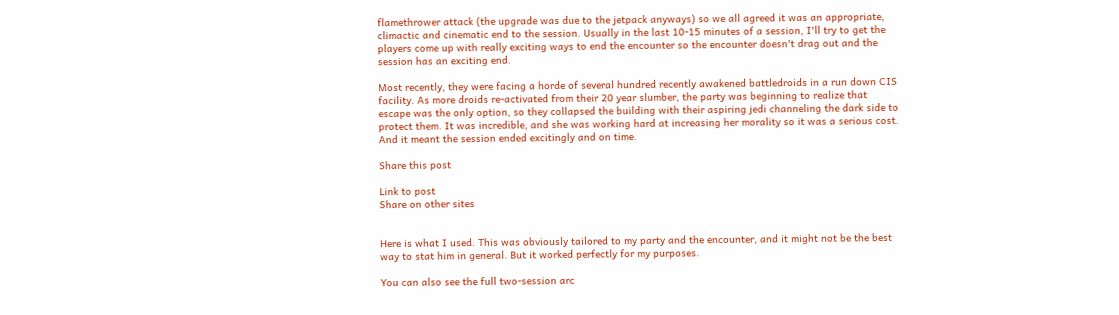flamethrower attack (the upgrade was due to the jetpack anyways) so we all agreed it was an appropriate, climactic and cinematic end to the session. Usually in the last 10-15 minutes of a session, I'll try to get the players come up with really exciting ways to end the encounter so the encounter doesn't drag out and the session has an exciting end.

Most recently, they were facing a horde of several hundred recently awakened battledroids in a run down CIS facility. As more droids re-activated from their 20 year slumber, the party was beginning to realize that escape was the only option, so they collapsed the building with their aspiring jedi channeling the dark side to protect them. It was incredible, and she was working hard at increasing her morality so it was a serious cost. And it meant the session ended excitingly and on time.

Share this post

Link to post
Share on other sites


Here is what I used. This was obviously tailored to my party and the encounter, and it might not be the best way to stat him in general. But it worked perfectly for my purposes.

You can also see the full two-session arc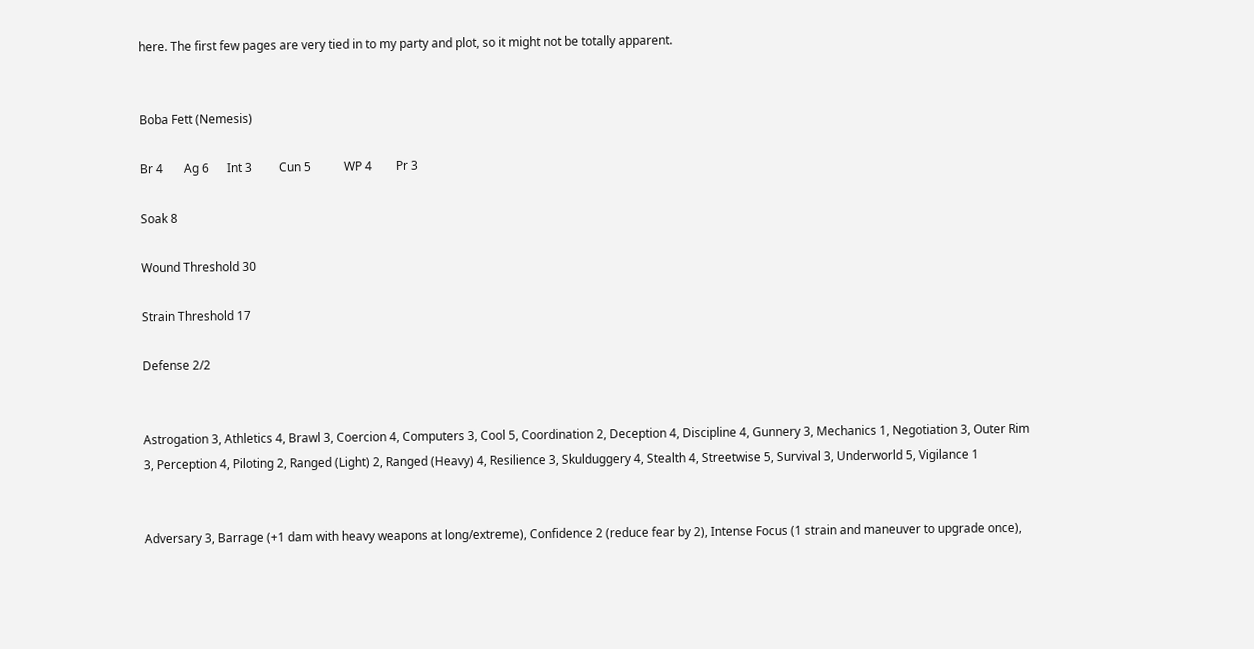here. The first few pages are very tied in to my party and plot, so it might not be totally apparent.


Boba Fett (Nemesis)

Br 4       Ag 6      Int 3         Cun 5           WP 4        Pr 3

Soak 8

Wound Threshold 30

Strain Threshold 17

Defense 2/2


Astrogation 3, Athletics 4, Brawl 3, Coercion 4, Computers 3, Cool 5, Coordination 2, Deception 4, Discipline 4, Gunnery 3, Mechanics 1, Negotiation 3, Outer Rim 3, Perception 4, Piloting 2, Ranged (Light) 2, Ranged (Heavy) 4, Resilience 3, Skulduggery 4, Stealth 4, Streetwise 5, Survival 3, Underworld 5, Vigilance 1


Adversary 3, Barrage (+1 dam with heavy weapons at long/extreme), Confidence 2 (reduce fear by 2), Intense Focus (1 strain and maneuver to upgrade once),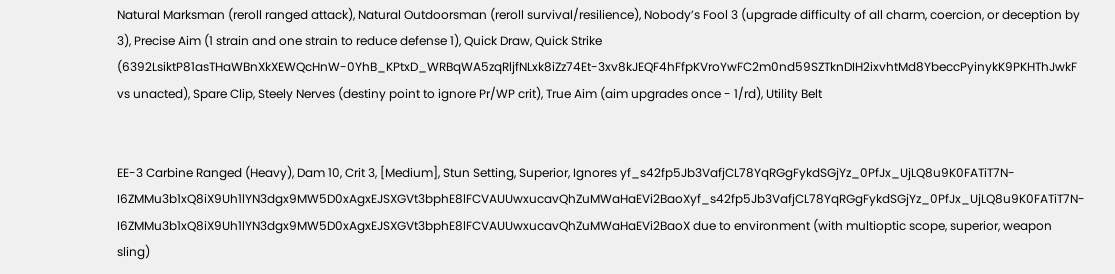Natural Marksman (reroll ranged attack), Natural Outdoorsman (reroll survival/resilience), Nobody’s Fool 3 (upgrade difficulty of all charm, coercion, or deception by 3), Precise Aim (1 strain and one strain to reduce defense 1), Quick Draw, Quick Strike (6392LsiktP81asTHaWBnXkXEWQcHnW-0YhB_KPtxD_WRBqWA5zqRljfNLxk8iZz74Et-3xv8kJEQF4hFfpKVroYwFC2m0nd59SZTknDIH2ixvhtMd8YbeccPyinykK9PKHThJwkF vs unacted), Spare Clip, Steely Nerves (destiny point to ignore Pr/WP crit), True Aim (aim upgrades once - 1/rd), Utility Belt


EE-3 Carbine Ranged (Heavy), Dam 10, Crit 3, [Medium], Stun Setting, Superior, Ignores yf_s42fp5Jb3VafjCL78YqRGgFykdSGjYz_0PfJx_UjLQ8u9K0FATiT7N-I6ZMMu3b1xQ8iX9Uh1lYN3dgx9MW5D0xAgxEJSXGVt3bphE8lFCVAUUwxucavQhZuMWaHaEVi2BaoXyf_s42fp5Jb3VafjCL78YqRGgFykdSGjYz_0PfJx_UjLQ8u9K0FATiT7N-I6ZMMu3b1xQ8iX9Uh1lYN3dgx9MW5D0xAgxEJSXGVt3bphE8lFCVAUUwxucavQhZuMWaHaEVi2BaoX due to environment (with multioptic scope, superior, weapon sling)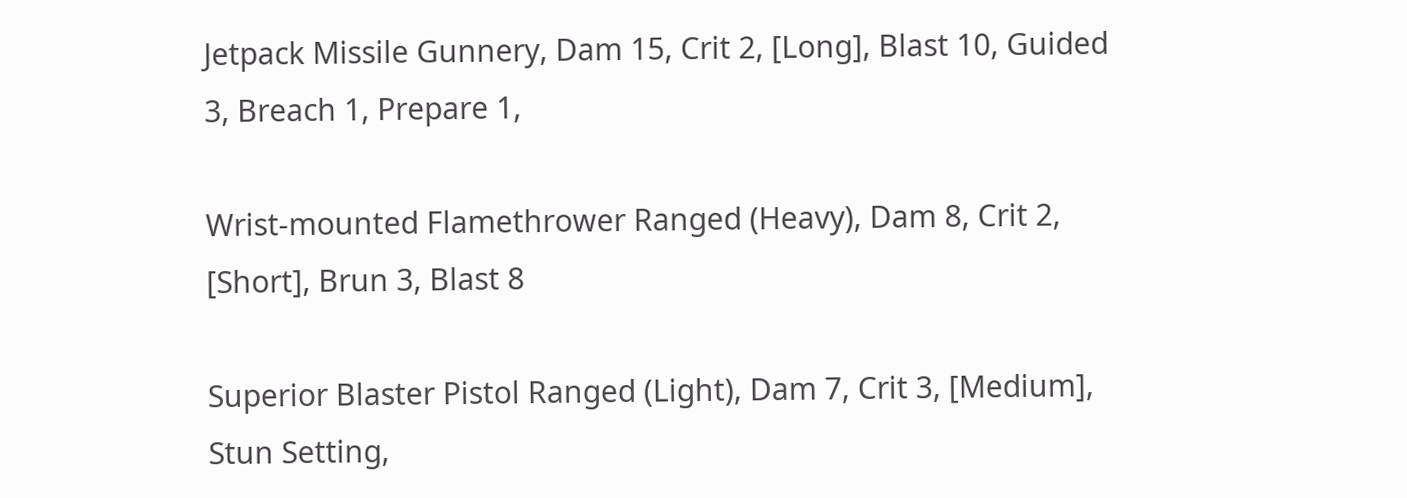Jetpack Missile Gunnery, Dam 15, Crit 2, [Long], Blast 10, Guided 3, Breach 1, Prepare 1,

Wrist-mounted Flamethrower Ranged (Heavy), Dam 8, Crit 2, [Short], Brun 3, Blast 8

Superior Blaster Pistol Ranged (Light), Dam 7, Crit 3, [Medium], Stun Setting,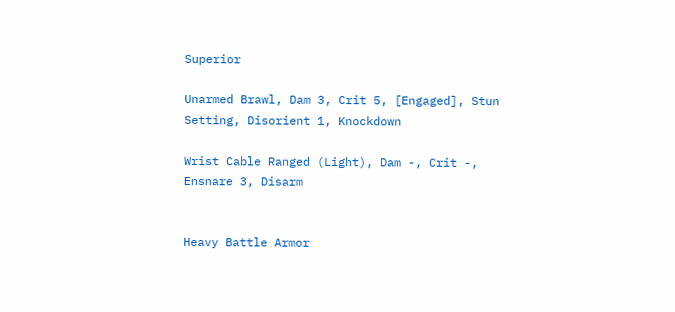Superior

Unarmed Brawl, Dam 3, Crit 5, [Engaged], Stun Setting, Disorient 1, Knockdown

Wrist Cable Ranged (Light), Dam -, Crit -, Ensnare 3, Disarm


Heavy Battle Armor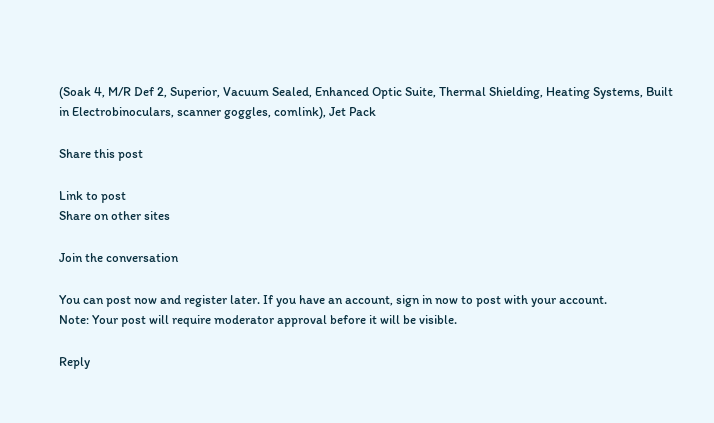(Soak 4, M/R Def 2, Superior, Vacuum Sealed, Enhanced Optic Suite, Thermal Shielding, Heating Systems, Built in Electrobinoculars, scanner goggles, comlink), Jet Pack

Share this post

Link to post
Share on other sites

Join the conversation

You can post now and register later. If you have an account, sign in now to post with your account.
Note: Your post will require moderator approval before it will be visible.

Reply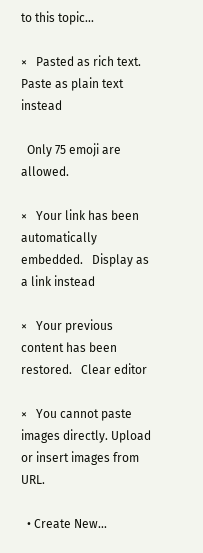to this topic...

×   Pasted as rich text.   Paste as plain text instead

  Only 75 emoji are allowed.

×   Your link has been automatically embedded.   Display as a link instead

×   Your previous content has been restored.   Clear editor

×   You cannot paste images directly. Upload or insert images from URL.

  • Create New...